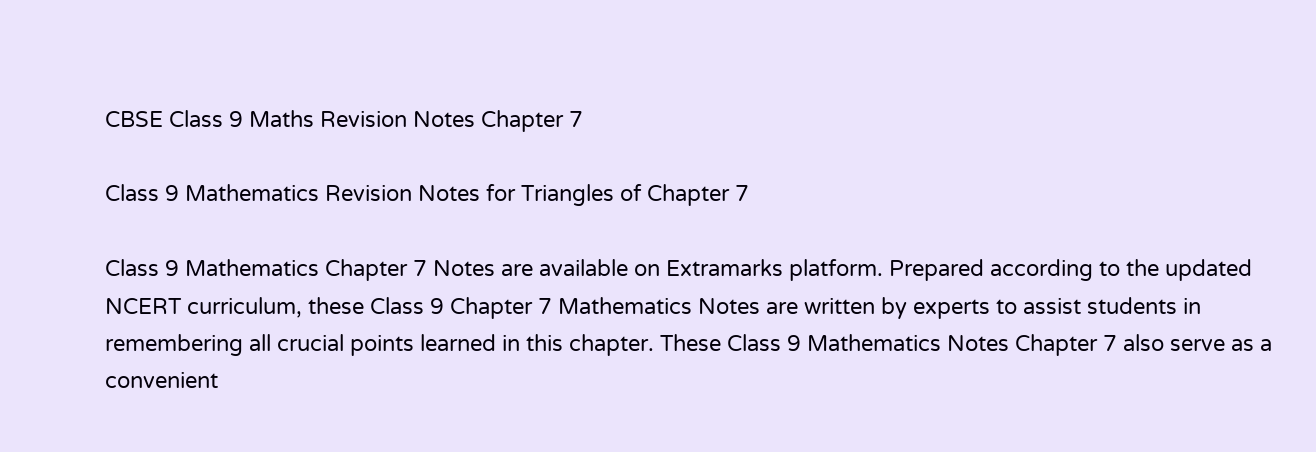CBSE Class 9 Maths Revision Notes Chapter 7

Class 9 Mathematics Revision Notes for Triangles of Chapter 7

Class 9 Mathematics Chapter 7 Notes are available on Extramarks platform. Prepared according to the updated NCERT curriculum, these Class 9 Chapter 7 Mathematics Notes are written by experts to assist students in remembering all crucial points learned in this chapter. These Class 9 Mathematics Notes Chapter 7 also serve as a convenient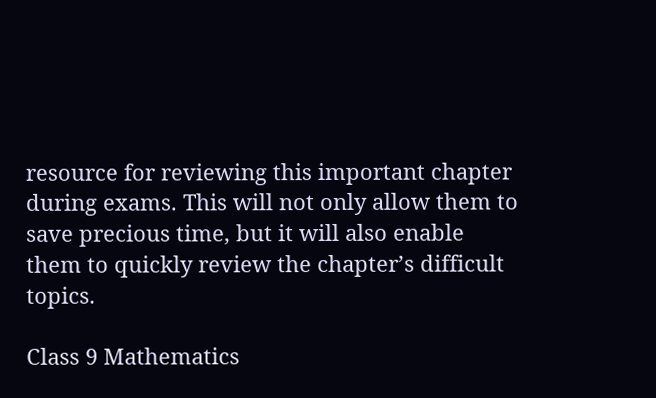resource for reviewing this important chapter during exams. This will not only allow them to save precious time, but it will also enable them to quickly review the chapter’s difficult topics.

Class 9 Mathematics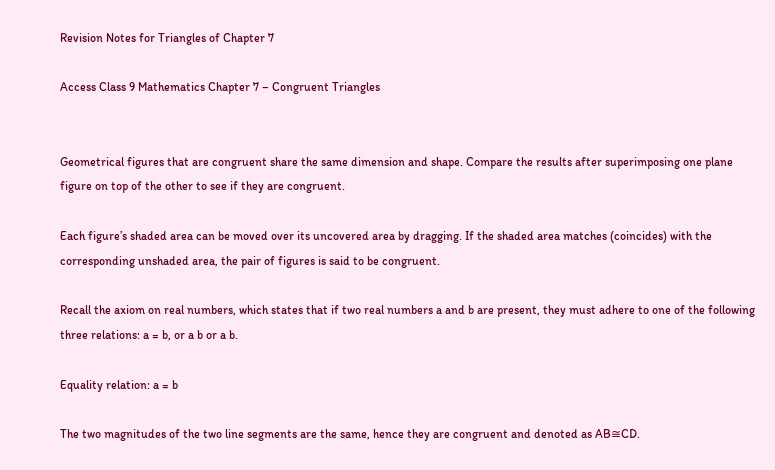Revision Notes for Triangles of Chapter 7

Access Class 9 Mathematics Chapter 7 – Congruent Triangles


Geometrical figures that are congruent share the same dimension and shape. Compare the results after superimposing one plane figure on top of the other to see if they are congruent.

Each figure’s shaded area can be moved over its uncovered area by dragging. If the shaded area matches (coincides) with the corresponding unshaded area, the pair of figures is said to be congruent.

Recall the axiom on real numbers, which states that if two real numbers a and b are present, they must adhere to one of the following three relations: a = b, or a b or a b.

Equality relation: a = b

The two magnitudes of the two line segments are the same, hence they are congruent and denoted as AB≅CD.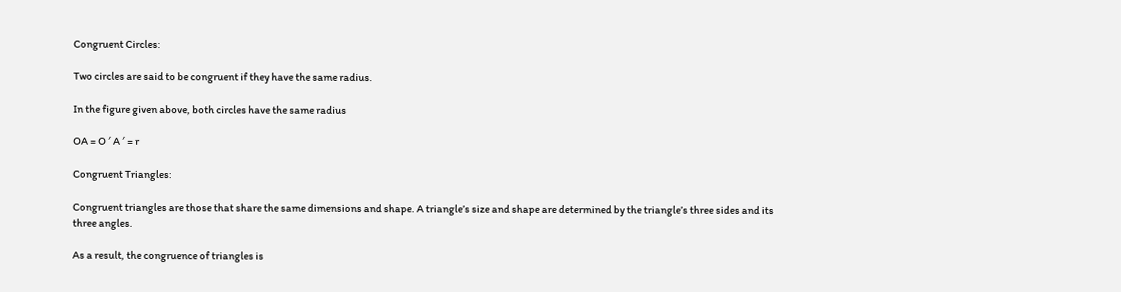Congruent Circles:

Two circles are said to be congruent if they have the same radius.

In the figure given above, both circles have the same radius

OA = O ′ A ′ = r

Congruent Triangles:

Congruent triangles are those that share the same dimensions and shape. A triangle’s size and shape are determined by the triangle’s three sides and its three angles.

As a result, the congruence of triangles is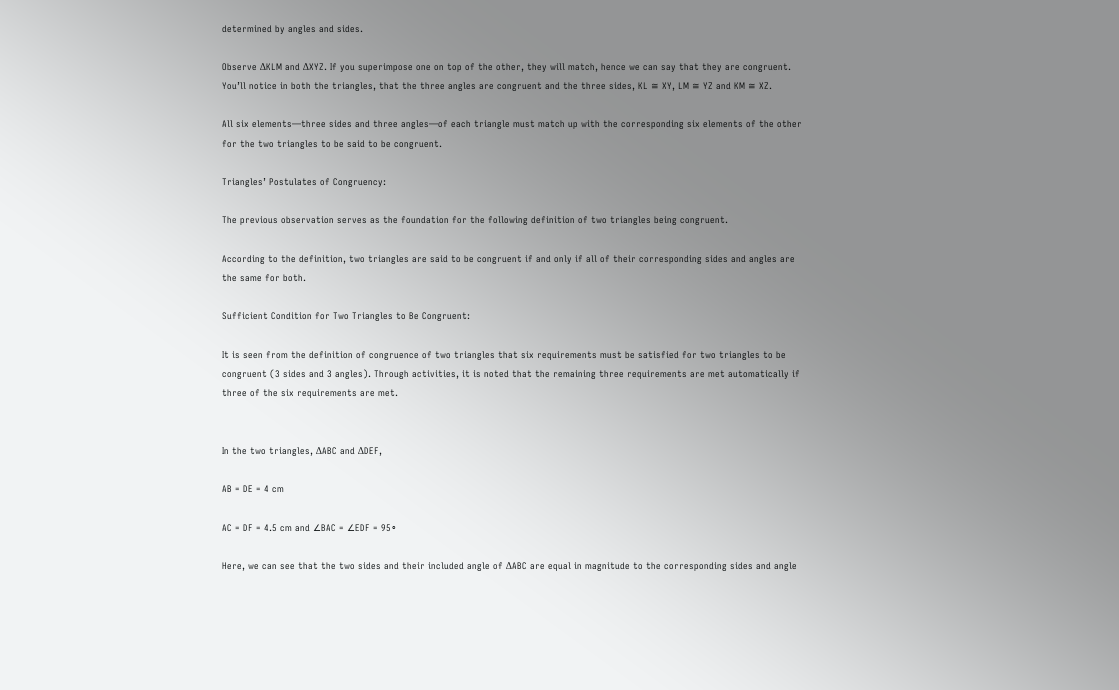determined by angles and sides.

Observe ΔKLM and ΔXYZ. If you superimpose one on top of the other, they will match, hence we can say that they are congruent. You’ll notice in both the triangles, that the three angles are congruent and the three sides, KL ≅ XY, LM ≅ YZ and KM ≅ XZ.

All six elements—three sides and three angles—of each triangle must match up with the corresponding six elements of the other for the two triangles to be said to be congruent.

Triangles’ Postulates of Congruency:

The previous observation serves as the foundation for the following definition of two triangles being congruent.

According to the definition, two triangles are said to be congruent if and only if all of their corresponding sides and angles are the same for both.

Sufficient Condition for Two Triangles to Be Congruent:

It is seen from the definition of congruence of two triangles that six requirements must be satisfied for two triangles to be congruent (3 sides and 3 angles). Through activities, it is noted that the remaining three requirements are met automatically if three of the six requirements are met.


In the two triangles, ΔABC and ΔDEF,

AB = DE = 4 cm

AC = DF = 4.5 cm and ∠BAC = ∠EDF = 95∘

Here, we can see that the two sides and their included angle of ΔABC are equal in magnitude to the corresponding sides and angle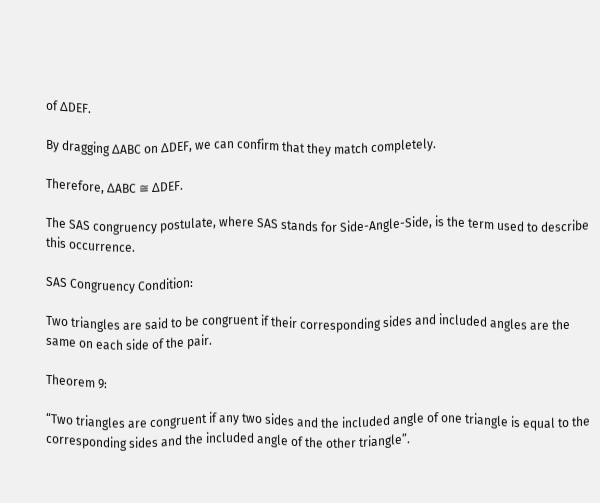of ΔDEF.

By dragging ΔABC on ΔDEF, we can confirm that they match completely.

Therefore, ΔABC ≅ ΔDEF.

The SAS congruency postulate, where SAS stands for Side-Angle-Side, is the term used to describe this occurrence.

SAS Congruency Condition:

Two triangles are said to be congruent if their corresponding sides and included angles are the same on each side of the pair.

Theorem 9:

“Two triangles are congruent if any two sides and the included angle of one triangle is equal to the corresponding sides and the included angle of the other triangle”.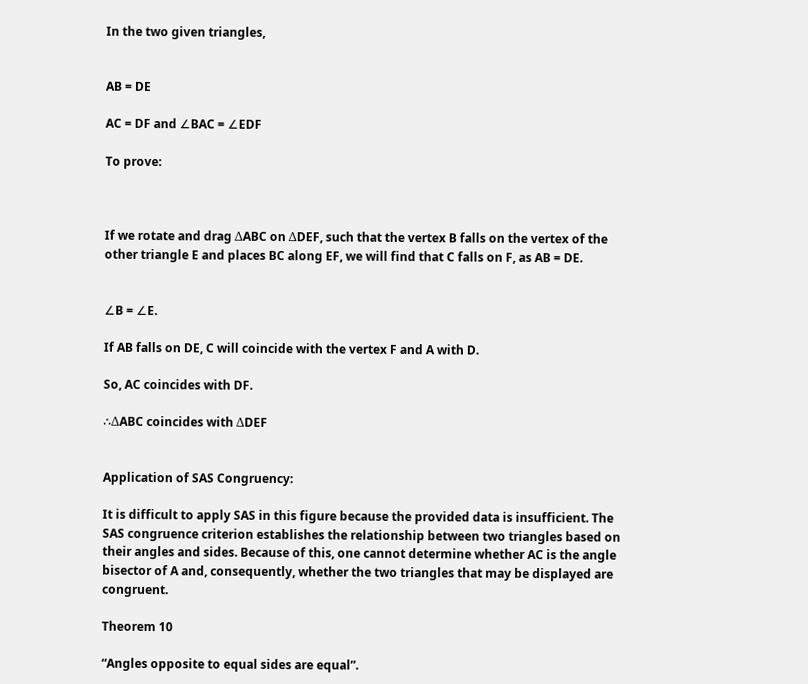In the two given triangles,


AB = DE

AC = DF and ∠BAC = ∠EDF

To prove:



If we rotate and drag ΔABC on ΔDEF, such that the vertex B falls on the vertex of the other triangle E and places BC along EF, we will find that C falls on F, as AB = DE.


∠B = ∠E.

If AB falls on DE, C will coincide with the vertex F and A with D.

So, AC coincides with DF.

∴ΔABC coincides with ΔDEF


Application of SAS Congruency:

It is difficult to apply SAS in this figure because the provided data is insufficient. The SAS congruence criterion establishes the relationship between two triangles based on their angles and sides. Because of this, one cannot determine whether AC is the angle bisector of A and, consequently, whether the two triangles that may be displayed are congruent.

Theorem 10

“Angles opposite to equal sides are equal”.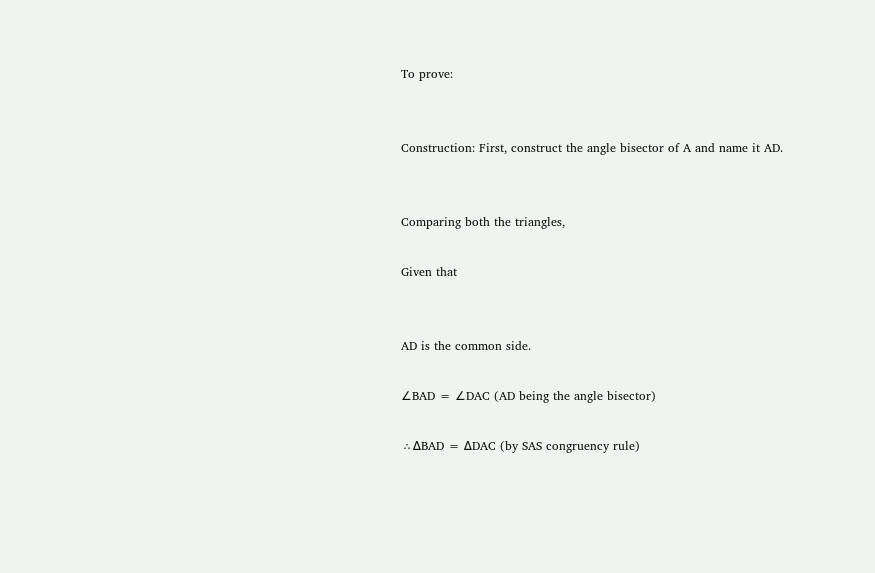To prove:


Construction: First, construct the angle bisector of A and name it AD.


Comparing both the triangles,

Given that


AD is the common side.

∠BAD = ∠DAC (AD being the angle bisector)

∴ΔBAD = ΔDAC (by SAS congruency rule)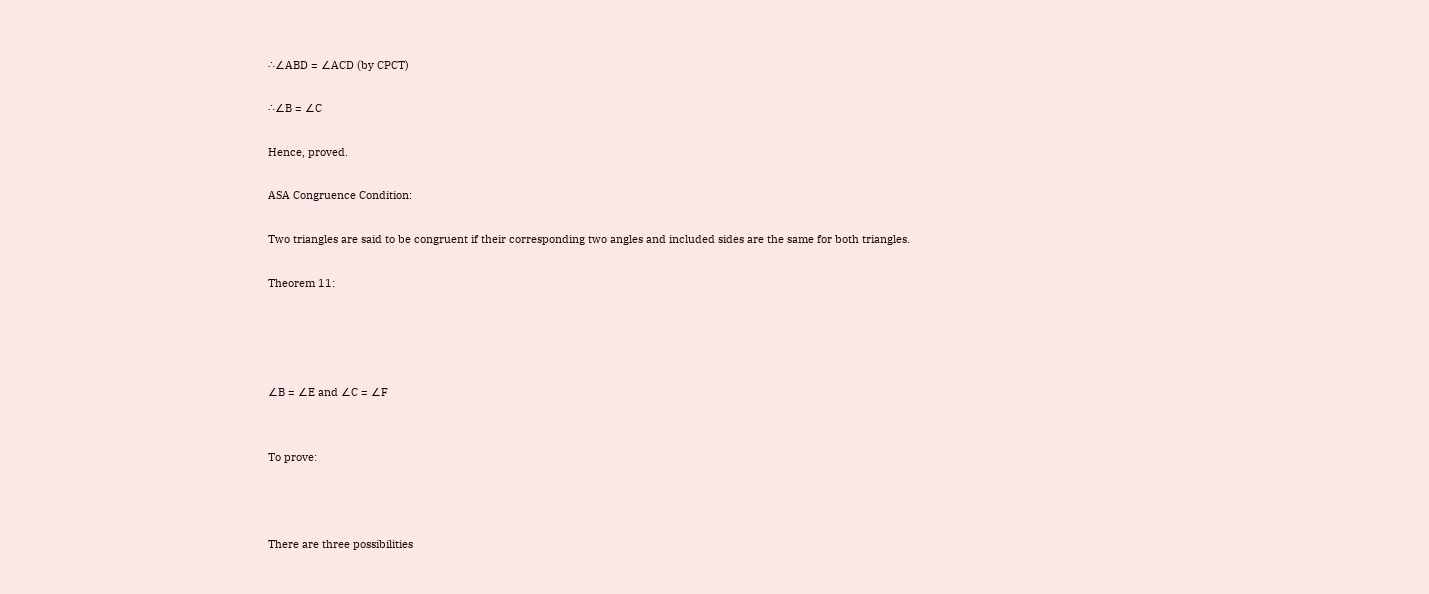∴∠ABD = ∠ACD (by CPCT)

∴∠B = ∠C

Hence, proved.

ASA Congruence Condition:

Two triangles are said to be congruent if their corresponding two angles and included sides are the same for both triangles.

Theorem 11:




∠B = ∠E and ∠C = ∠F


To prove:



There are three possibilities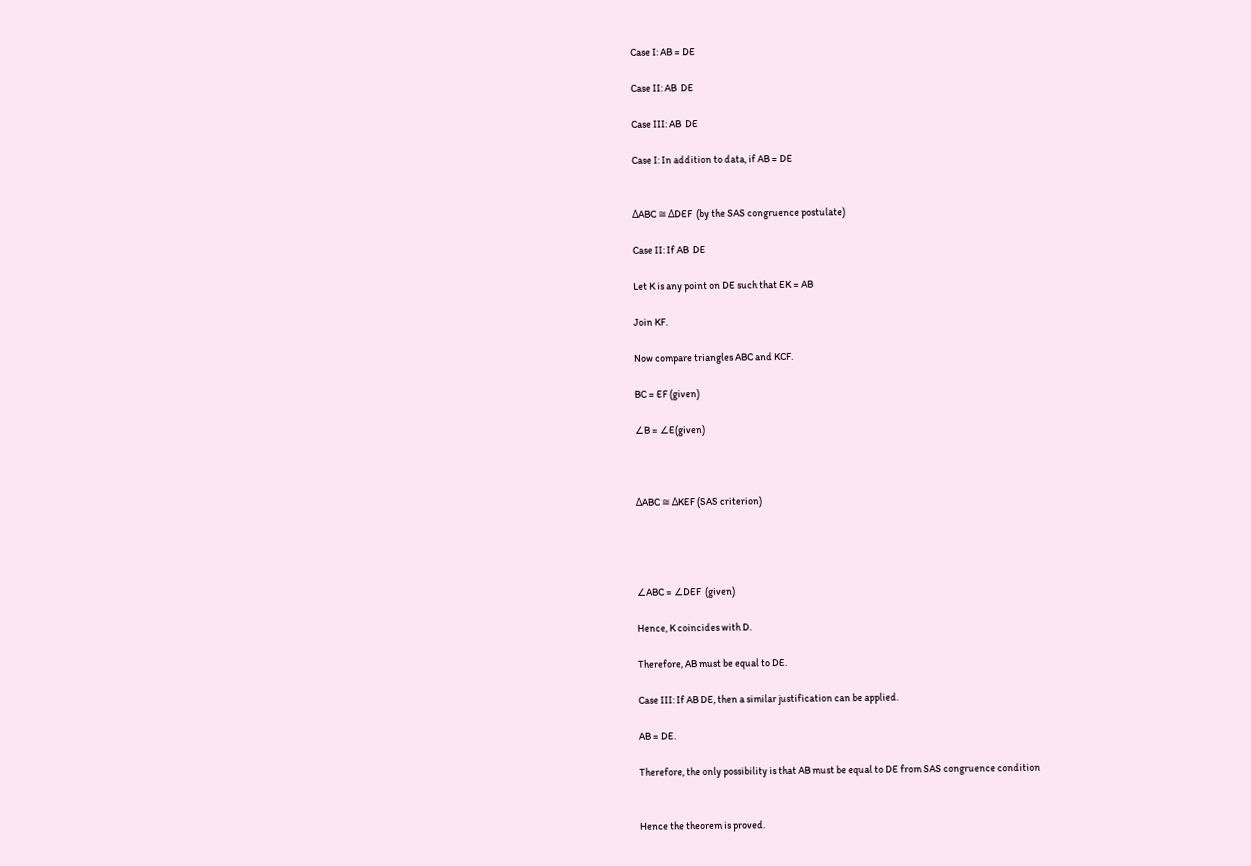Case I: AB = DE

Case II: AB  DE

Case III: AB  DE

Case I: In addition to data, if AB = DE


ΔABC ≅ ΔDEF  (by the SAS congruence postulate)

Case II: If AB  DE

Let K is any point on DE such that EK = AB

Join KF.

Now compare triangles ABC and KCF.

BC = EF (given)

∠B = ∠E(given)



ΔABC ≅ ΔKEF (SAS criterion)




∠ABC = ∠DEF  (given)

Hence, K coincides with D.

Therefore, AB must be equal to DE.

Case III: If AB DE, then a similar justification can be applied.

AB = DE.

Therefore, the only possibility is that AB must be equal to DE from SAS congruence condition


Hence the theorem is proved.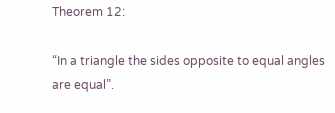Theorem 12:

“In a triangle the sides opposite to equal angles are equal”.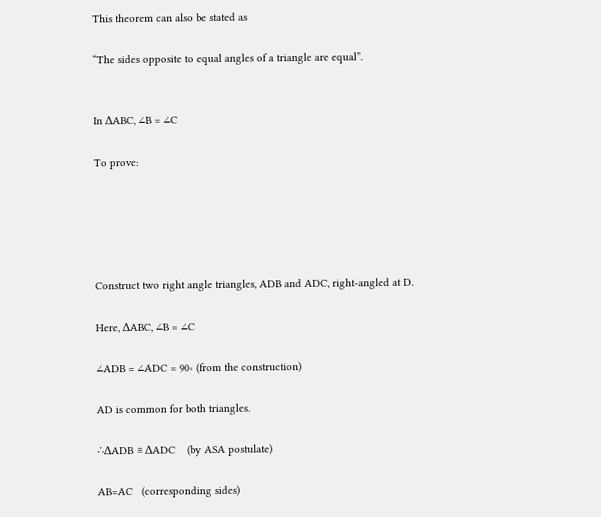This theorem can also be stated as

“The sides opposite to equal angles of a triangle are equal”.


In ΔABC, ∠B = ∠C

To prove:





Construct two right angle triangles, ADB and ADC, right-angled at D.

Here, ΔABC, ∠B = ∠C

∠ADB = ∠ADC = 90∘ (from the construction)

AD is common for both triangles.

∴ΔADB ≅ ΔADC    (by ASA postulate)

AB=AC   (corresponding sides)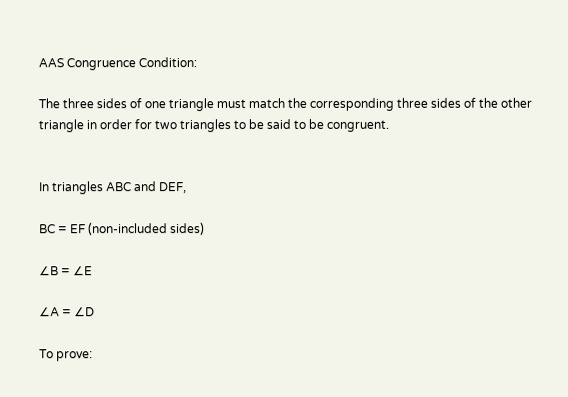AAS Congruence Condition:

The three sides of one triangle must match the corresponding three sides of the other triangle in order for two triangles to be said to be congruent.


In triangles ABC and DEF,

BC = EF (non-included sides)

∠B = ∠E

∠A = ∠D

To prove: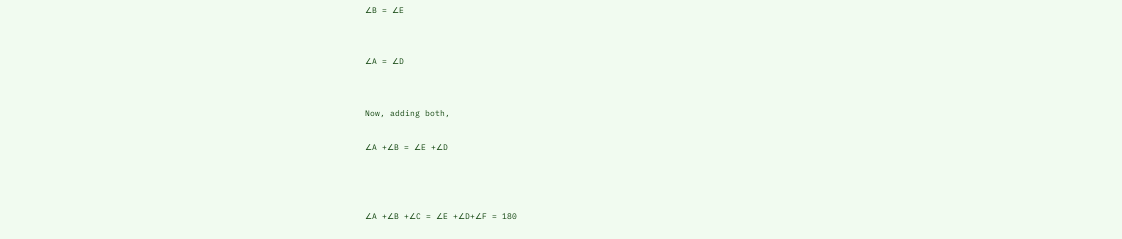∠B = ∠E


∠A = ∠D


Now, adding both,

∠A +∠B = ∠E +∠D



∠A +∠B +∠C = ∠E +∠D+∠F = 180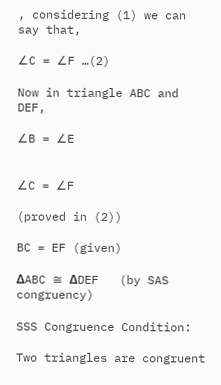, considering (1) we can say that,

∠C = ∠F …(2)

Now in triangle ABC and DEF,

∠B = ∠E


∠C = ∠F

(proved in (2))

BC = EF (given)

ΔABC ≅ ΔDEF   (by SAS congruency)

SSS Congruence Condition:

Two triangles are congruent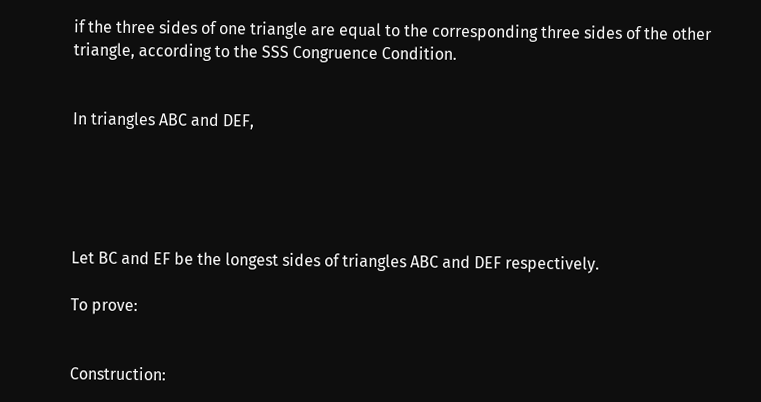if the three sides of one triangle are equal to the corresponding three sides of the other triangle, according to the SSS Congruence Condition.


In triangles ABC and DEF,





Let BC and EF be the longest sides of triangles ABC and DEF respectively.

To prove:


Construction: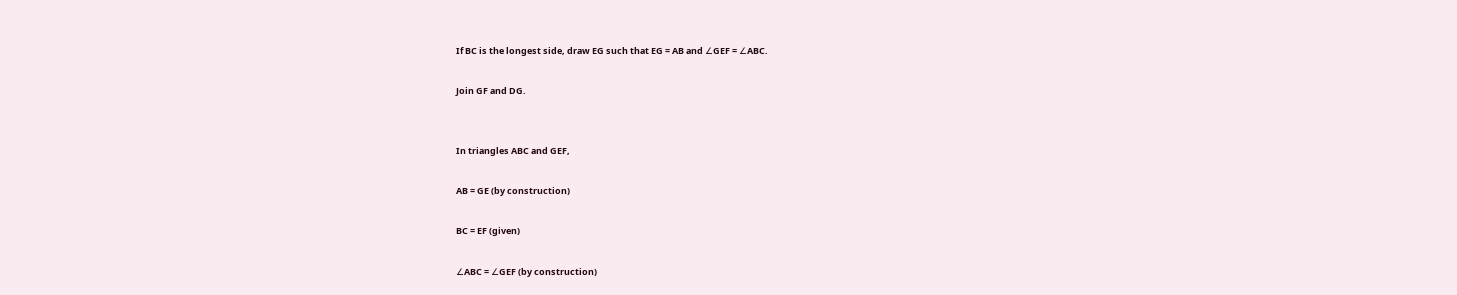If BC is the longest side, draw EG such that EG = AB and ∠GEF = ∠ABC.

Join GF and DG.


In triangles ABC and GEF,

AB = GE (by construction)

BC = EF (given)

∠ABC = ∠GEF (by construction)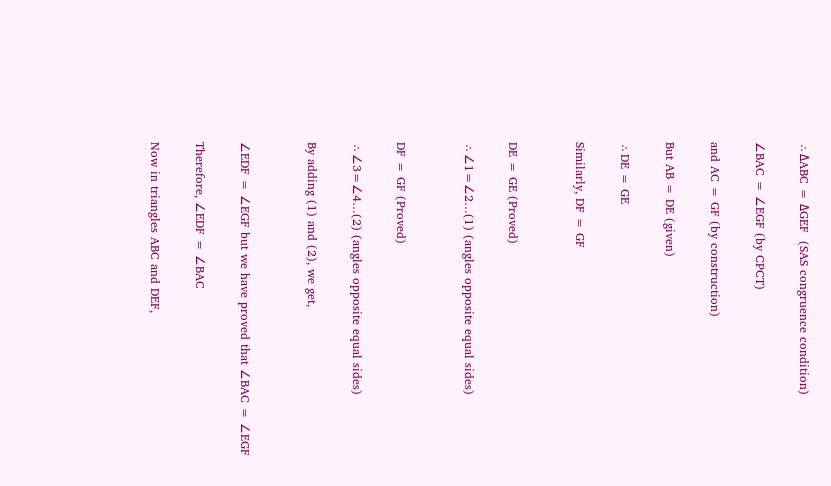∴ΔABC = ΔGEF  (SAS congruence condition)

∠BAC = ∠EGF (by CPCT)

and AC = GF (by construction)

But AB = DE (given)

∴DE = GE

Similarly, DF = GF


DE = GE (Proved)

∴∠1=∠2…(1) (angles opposite equal sides)


DF = GF (Proved)

∴∠3=∠4…(2) (angles opposite equal sides)

By adding (1) and (2), we get,


∠EDF = ∠EGF but we have proved that ∠BAC = ∠EGF

Therefore, ∠EDF = ∠BAC

Now in triangles ABC and DEF,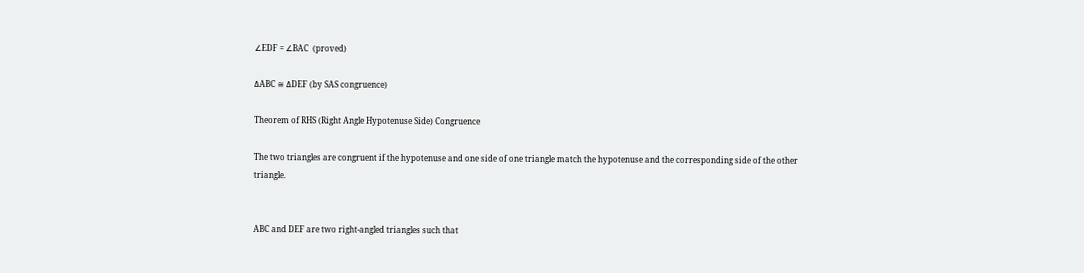∠EDF = ∠BAC  (proved)

ΔABC ≅ ΔDEF (by SAS congruence)

Theorem of RHS (Right Angle Hypotenuse Side) Congruence

The two triangles are congruent if the hypotenuse and one side of one triangle match the hypotenuse and the corresponding side of the other triangle.


ABC and DEF are two right-angled triangles such that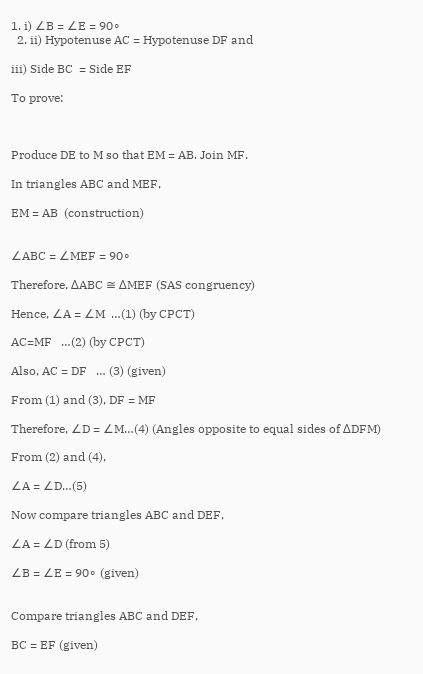1. i) ∠B = ∠E = 90∘
  2. ii) Hypotenuse AC = Hypotenuse DF and

iii) Side BC  = Side EF

To prove:



Produce DE to M so that EM = AB. Join MF.

In triangles ABC and MEF,

EM = AB  (construction)


∠ABC = ∠MEF = 90∘

Therefore, ΔABC ≅ ΔMEF (SAS congruency)

Hence, ∠A = ∠M  …(1) (by CPCT)

AC=MF   …(2) (by CPCT)

Also, AC = DF   … (3) (given)

From (1) and (3), DF = MF

Therefore, ∠D = ∠M…(4) (Angles opposite to equal sides of ΔDFM)

From (2) and (4),

∠A = ∠D…(5)

Now compare triangles ABC and DEF,

∠A = ∠D (from 5)

∠B = ∠E = 90∘ (given)


Compare triangles ABC and DEF,

BC = EF (given)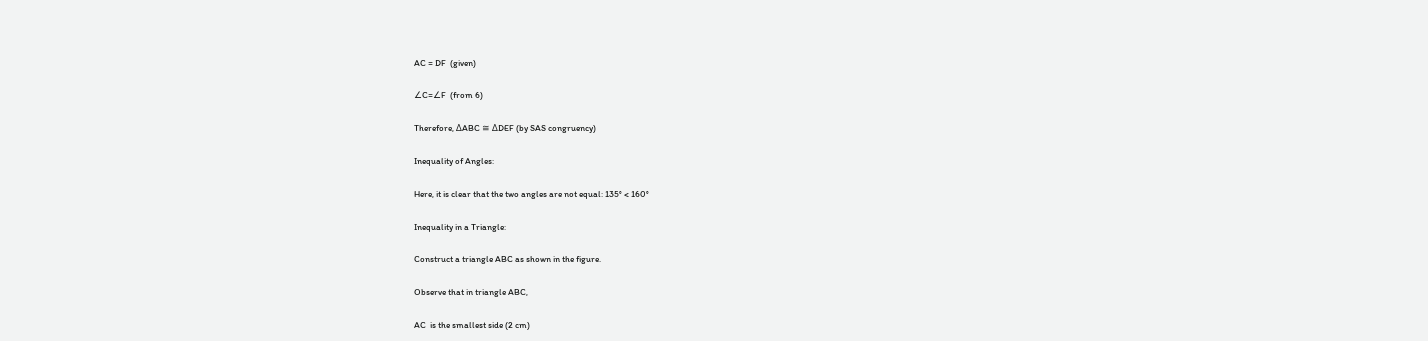AC = DF  (given)

∠C=∠F  (from 6)

Therefore, ΔABC ≅ ΔDEF (by SAS congruency)

Inequality of Angles:

Here, it is clear that the two angles are not equal: 135° < 160°

Inequality in a Triangle:

Construct a triangle ABC as shown in the figure.

Observe that in triangle ABC,

AC  is the smallest side (2 cm)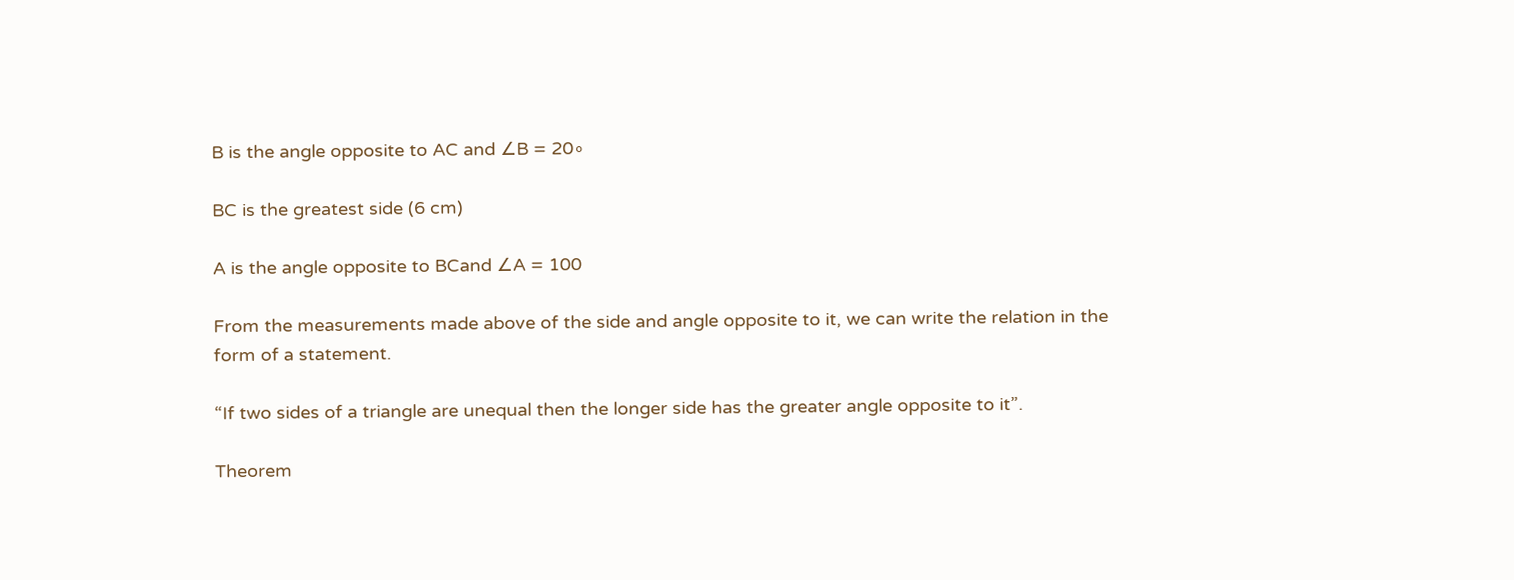B is the angle opposite to AC and ∠B = 20∘

BC is the greatest side (6 cm)

A is the angle opposite to BCand ∠A = 100

From the measurements made above of the side and angle opposite to it, we can write the relation in the form of a statement.

“If two sides of a triangle are unequal then the longer side has the greater angle opposite to it”.

Theorem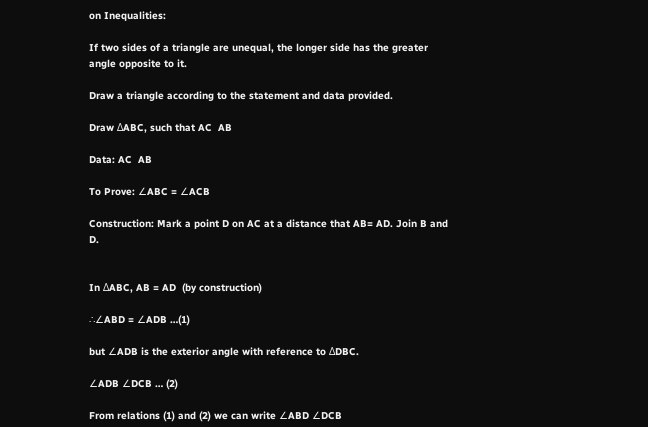on Inequalities:

If two sides of a triangle are unequal, the longer side has the greater angle opposite to it.

Draw a triangle according to the statement and data provided.

Draw ΔABC, such that AC  AB

Data: AC  AB

To Prove: ∠ABC = ∠ACB

Construction: Mark a point D on AC at a distance that AB= AD. Join B and D.


In ΔABC, AB = AD  (by construction)

∴∠ABD = ∠ADB …(1)

but ∠ADB is the exterior angle with reference to ΔDBC.

∠ADB ∠DCB … (2)

From relations (1) and (2) we can write ∠ABD ∠DCB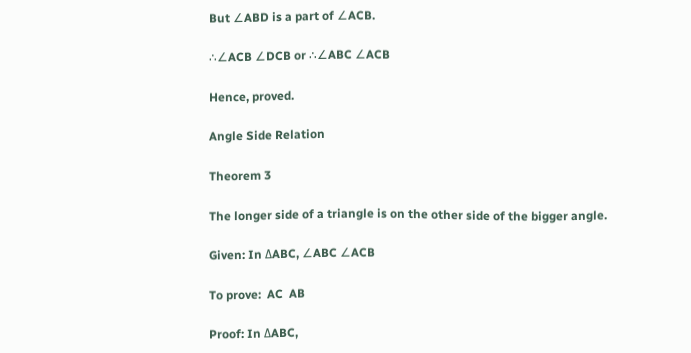But ∠ABD is a part of ∠ACB.

∴∠ACB ∠DCB or ∴∠ABC ∠ACB

Hence, proved.

Angle Side Relation

Theorem 3

The longer side of a triangle is on the other side of the bigger angle.

Given: In ΔABC, ∠ABC ∠ACB

To prove:  AC  AB

Proof: In ΔABC,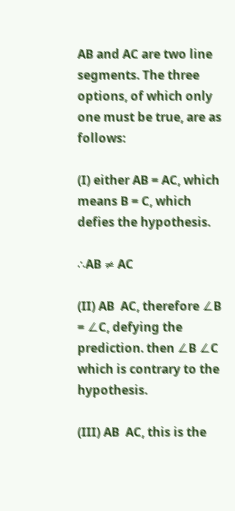AB and AC are two line segments. The three options, of which only one must be true, are as follows:

(I) either AB = AC, which means B = C, which defies the hypothesis.

∴AB ≠ AC

(II) AB  AC, therefore ∠B = ∠C, defying the prediction. then ∠B ∠C which is contrary to the hypothesis.

(III) AB  AC, this is the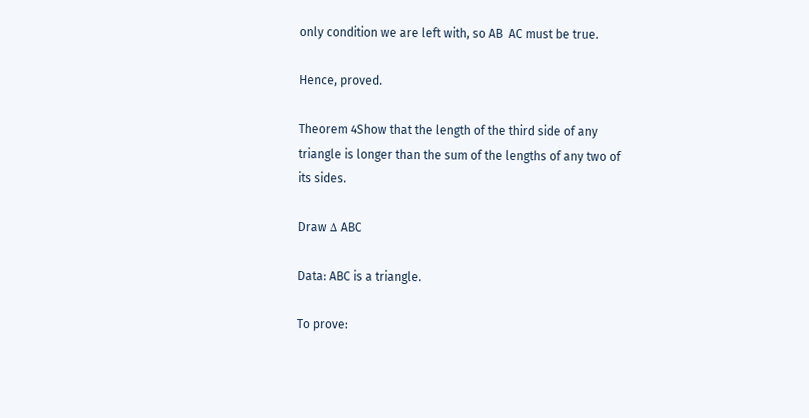only condition we are left with, so AB  AC must be true.

Hence, proved.

Theorem 4Show that the length of the third side of any triangle is longer than the sum of the lengths of any two of its sides.

Draw Δ ABC

Data: ABC is a triangle.

To prove: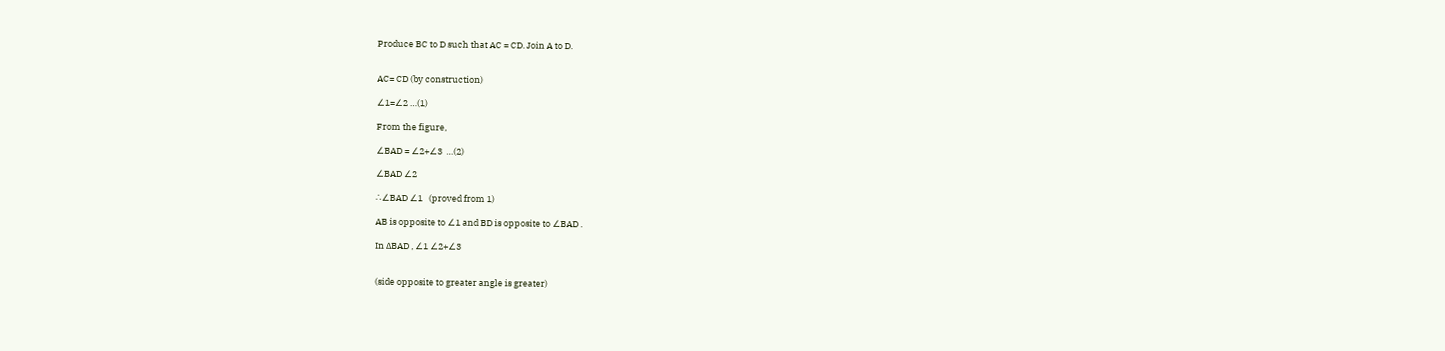Produce BC to D such that AC = CD. Join A to D.


AC= CD (by construction)

∠1=∠2 …(1)

From the figure,

∠BAD = ∠2+∠3  …(2)

∠BAD ∠2

∴∠BAD ∠1   (proved from 1)

AB is opposite to ∠1 and BD is opposite to ∠BAD .

In ΔBAD , ∠1 ∠2+∠3


(side opposite to greater angle is greater)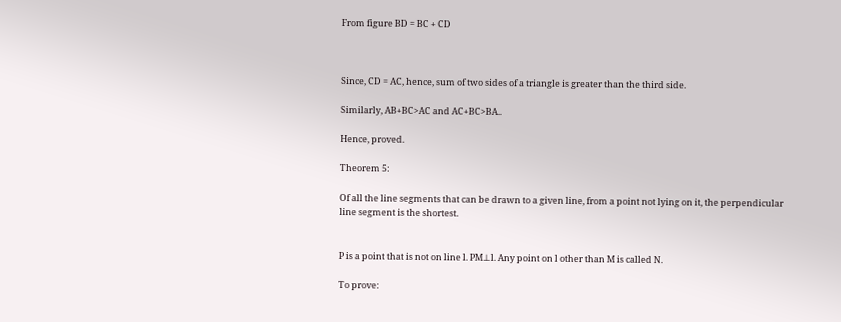From figure BD = BC + CD



Since, CD = AC, hence, sum of two sides of a triangle is greater than the third side.

Similarly, AB+BC>AC and AC+BC>BA..

Hence, proved.

Theorem 5:

Of all the line segments that can be drawn to a given line, from a point not lying on it, the perpendicular line segment is the shortest.


P is a point that is not on line l. PM⊥l. Any point on l other than M is called N.

To prove: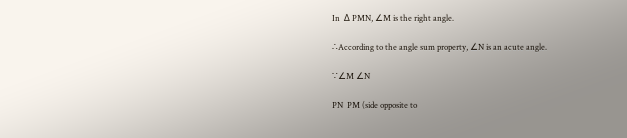In  Δ PMN, ∠M is the right angle.

∴According to the angle sum property, ∠N is an acute angle.

∵∠M ∠N

PN  PM (side opposite to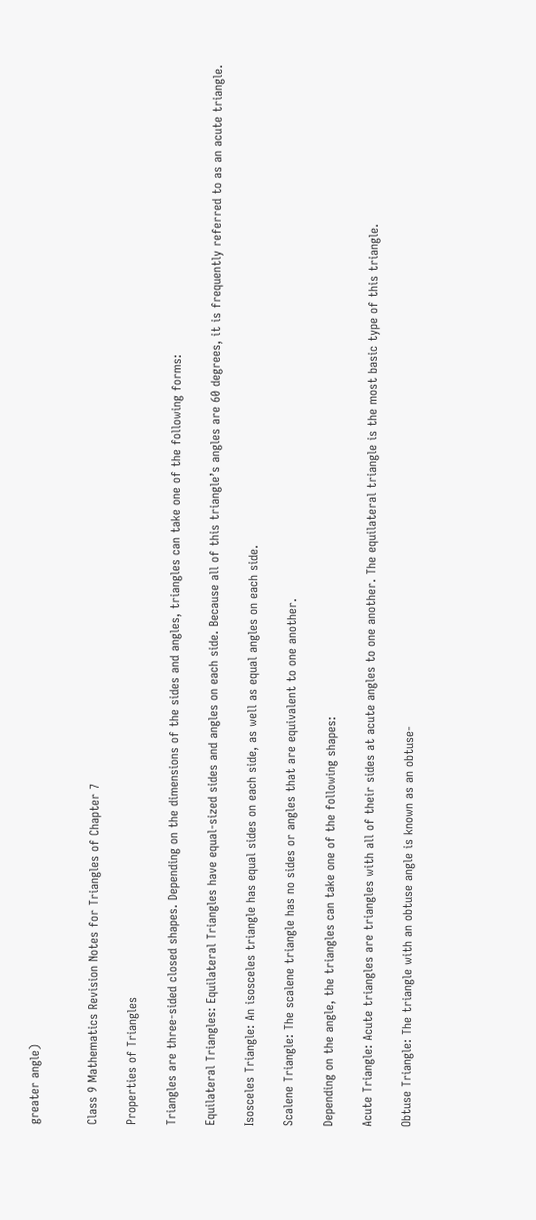greater angle)


Class 9 Mathematics Revision Notes for Triangles of Chapter 7

Properties of Triangles

Triangles are three-sided closed shapes. Depending on the dimensions of the sides and angles, triangles can take one of the following forms:

Equilateral Triangles: Equilateral Triangles have equal-sized sides and angles on each side. Because all of this triangle’s angles are 60 degrees, it is frequently referred to as an acute triangle.

Isosceles Triangle: An isosceles triangle has equal sides on each side, as well as equal angles on each side.

Scalene Triangle: The scalene triangle has no sides or angles that are equivalent to one another.

Depending on the angle, the triangles can take one of the following shapes:

Acute Triangle: Acute triangles are triangles with all of their sides at acute angles to one another. The equilateral triangle is the most basic type of this triangle.

Obtuse Triangle: The triangle with an obtuse angle is known as an obtuse-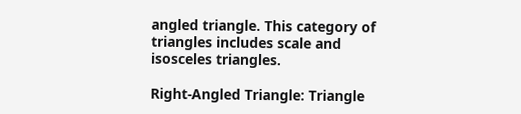angled triangle. This category of triangles includes scale and isosceles triangles.

Right-Angled Triangle: Triangle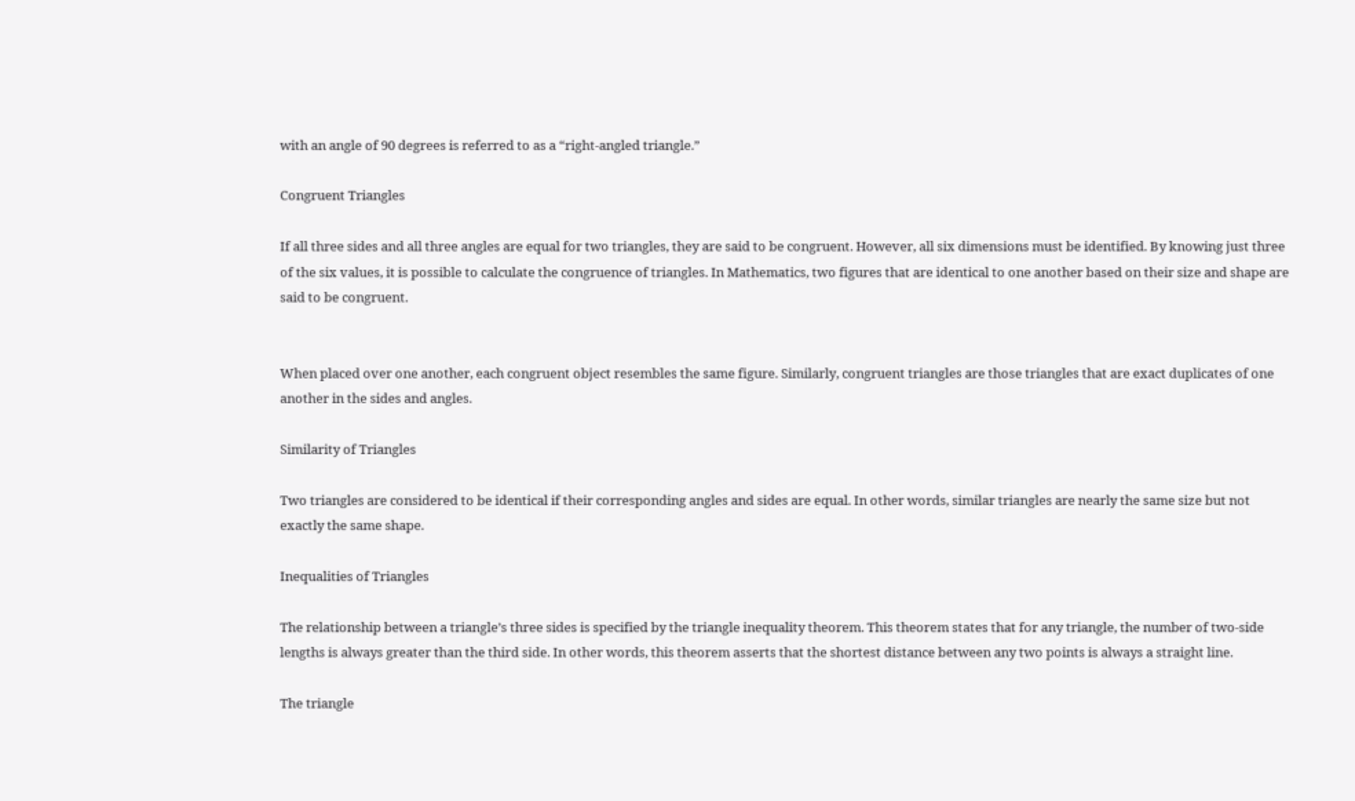with an angle of 90 degrees is referred to as a “right-angled triangle.”

Congruent Triangles

If all three sides and all three angles are equal for two triangles, they are said to be congruent. However, all six dimensions must be identified. By knowing just three of the six values, it is possible to calculate the congruence of triangles. In Mathematics, two figures that are identical to one another based on their size and shape are said to be congruent.


When placed over one another, each congruent object resembles the same figure. Similarly, congruent triangles are those triangles that are exact duplicates of one another in the sides and angles.

Similarity of Triangles

Two triangles are considered to be identical if their corresponding angles and sides are equal. In other words, similar triangles are nearly the same size but not exactly the same shape.

Inequalities of Triangles

The relationship between a triangle’s three sides is specified by the triangle inequality theorem. This theorem states that for any triangle, the number of two-side lengths is always greater than the third side. In other words, this theorem asserts that the shortest distance between any two points is always a straight line.

The triangle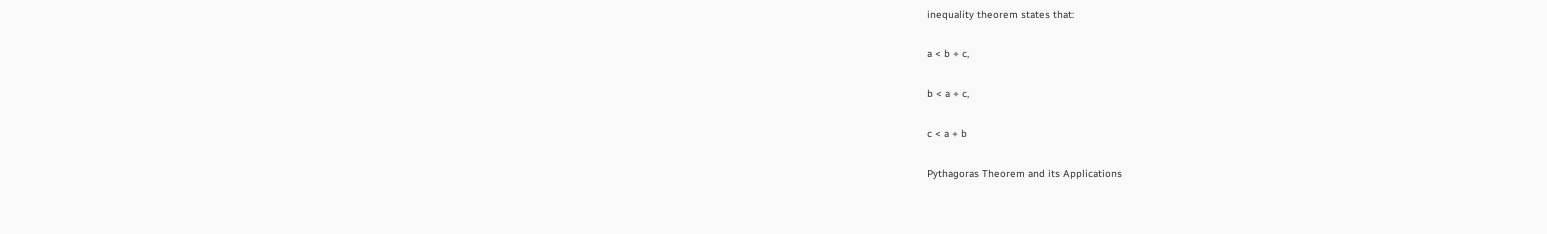inequality theorem states that:

a < b + c,

b < a + c,

c < a + b

Pythagoras Theorem and its Applications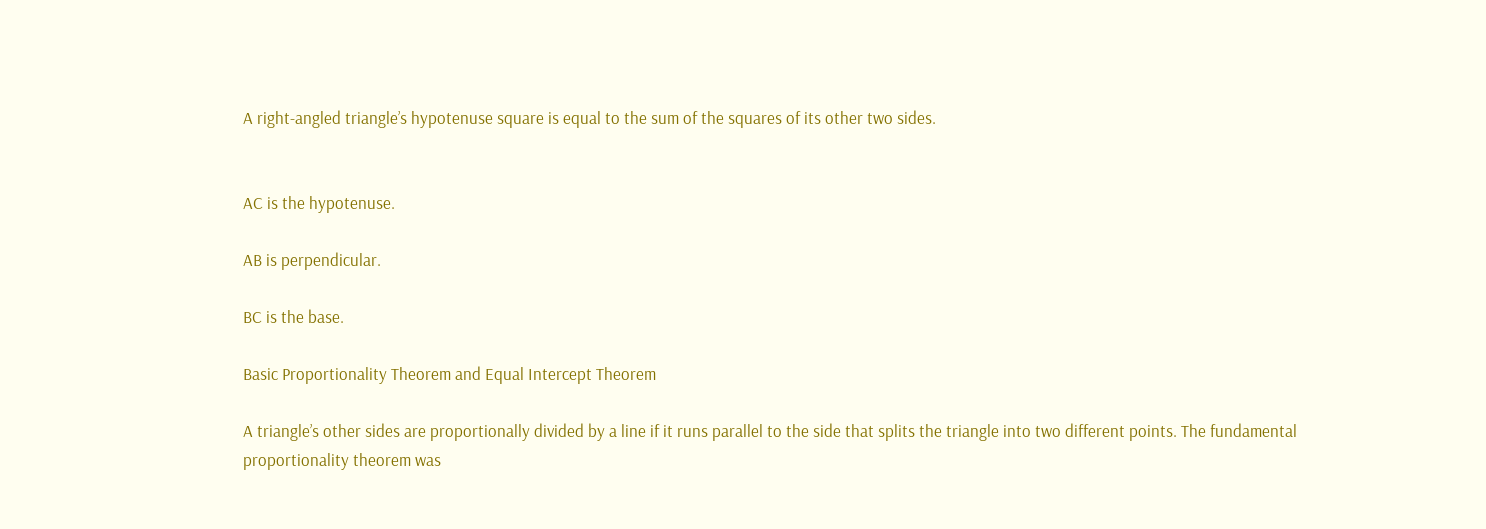A right-angled triangle’s hypotenuse square is equal to the sum of the squares of its other two sides.


AC is the hypotenuse.

AB is perpendicular.

BC is the base.

Basic Proportionality Theorem and Equal Intercept Theorem

A triangle’s other sides are proportionally divided by a line if it runs parallel to the side that splits the triangle into two different points. The fundamental proportionality theorem was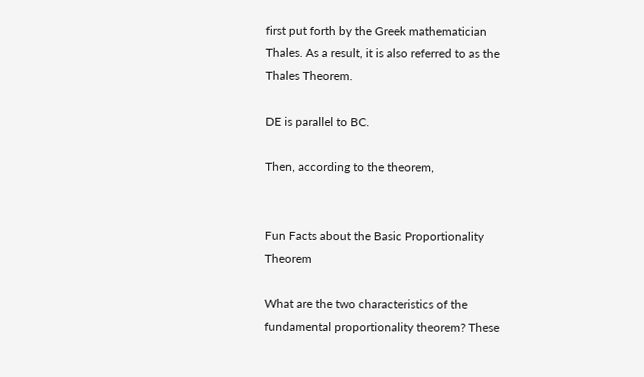first put forth by the Greek mathematician Thales. As a result, it is also referred to as the Thales Theorem.

DE is parallel to BC.

Then, according to the theorem,


Fun Facts about the Basic Proportionality Theorem

What are the two characteristics of the fundamental proportionality theorem? These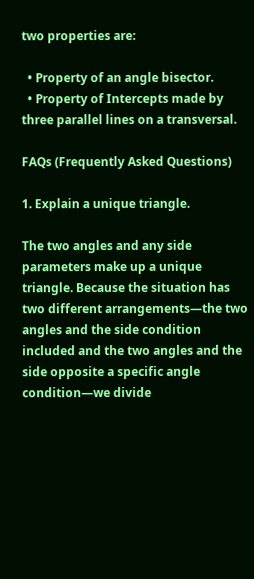two properties are:

  • Property of an angle bisector.
  • Property of Intercepts made by three parallel lines on a transversal.

FAQs (Frequently Asked Questions)

1. Explain a unique triangle.

The two angles and any side parameters make up a unique triangle. Because the situation has two different arrangements—the two angles and the side condition included and the two angles and the side opposite a specific angle condition—we divide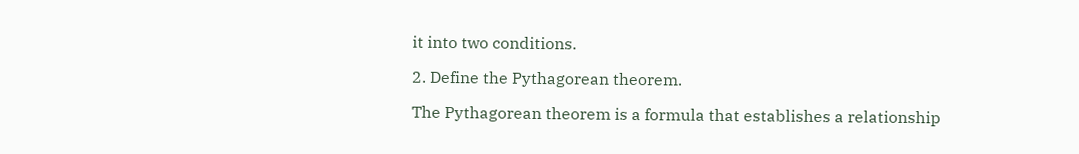it into two conditions.

2. Define the Pythagorean theorem.

The Pythagorean theorem is a formula that establishes a relationship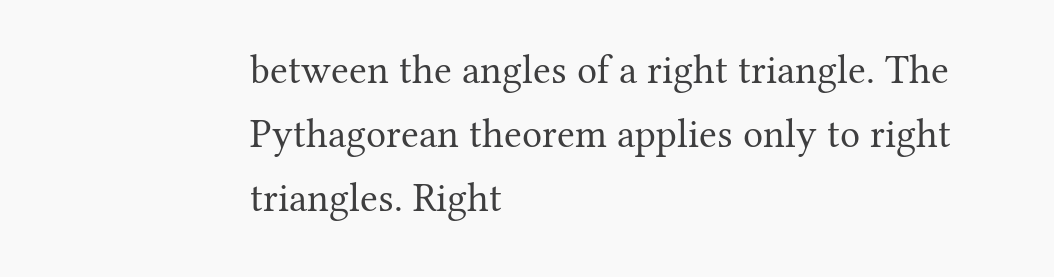between the angles of a right triangle. The Pythagorean theorem applies only to right triangles. Right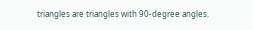triangles are triangles with 90-degree angles.